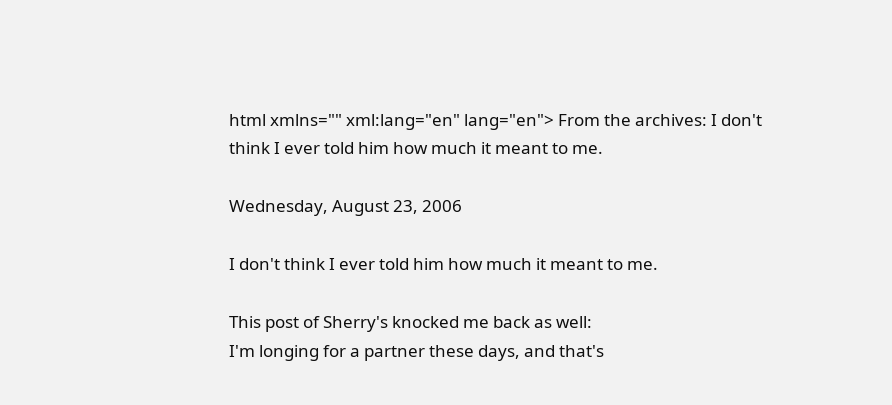html xmlns="" xml:lang="en" lang="en"> From the archives: I don't think I ever told him how much it meant to me.

Wednesday, August 23, 2006

I don't think I ever told him how much it meant to me.

This post of Sherry's knocked me back as well:
I'm longing for a partner these days, and that's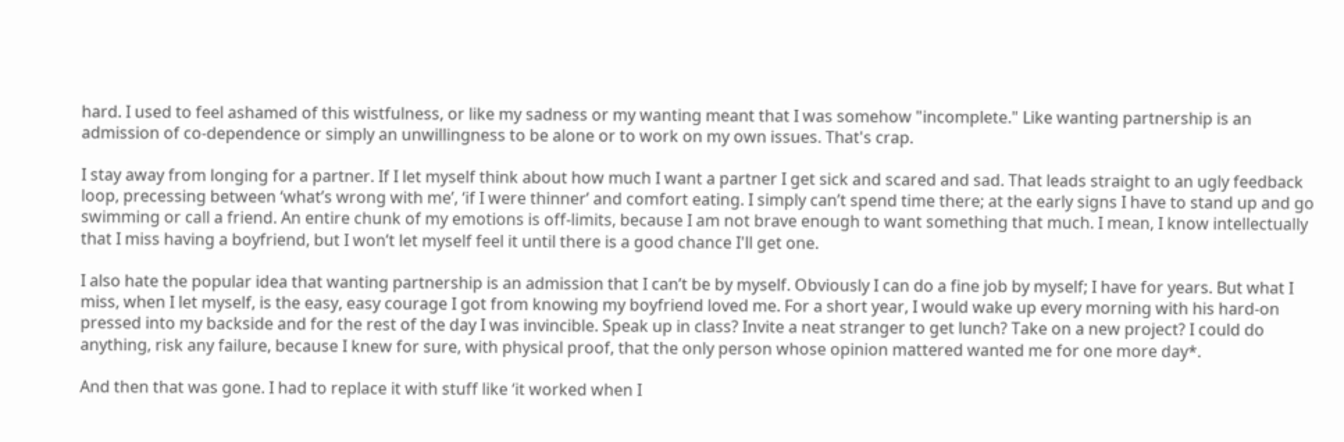hard. I used to feel ashamed of this wistfulness, or like my sadness or my wanting meant that I was somehow "incomplete." Like wanting partnership is an admission of co-dependence or simply an unwillingness to be alone or to work on my own issues. That's crap.

I stay away from longing for a partner. If I let myself think about how much I want a partner I get sick and scared and sad. That leads straight to an ugly feedback loop, precessing between ‘what’s wrong with me’, ‘if I were thinner’ and comfort eating. I simply can’t spend time there; at the early signs I have to stand up and go swimming or call a friend. An entire chunk of my emotions is off-limits, because I am not brave enough to want something that much. I mean, I know intellectually that I miss having a boyfriend, but I won’t let myself feel it until there is a good chance I'll get one.

I also hate the popular idea that wanting partnership is an admission that I can’t be by myself. Obviously I can do a fine job by myself; I have for years. But what I miss, when I let myself, is the easy, easy courage I got from knowing my boyfriend loved me. For a short year, I would wake up every morning with his hard-on pressed into my backside and for the rest of the day I was invincible. Speak up in class? Invite a neat stranger to get lunch? Take on a new project? I could do anything, risk any failure, because I knew for sure, with physical proof, that the only person whose opinion mattered wanted me for one more day*.

And then that was gone. I had to replace it with stuff like ‘it worked when I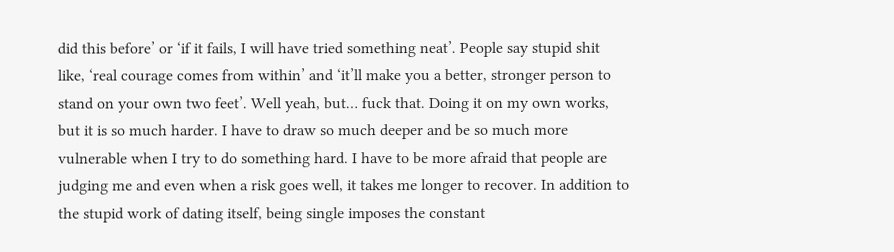did this before’ or ‘if it fails, I will have tried something neat’. People say stupid shit like, ‘real courage comes from within’ and ‘it’ll make you a better, stronger person to stand on your own two feet’. Well yeah, but… fuck that. Doing it on my own works, but it is so much harder. I have to draw so much deeper and be so much more vulnerable when I try to do something hard. I have to be more afraid that people are judging me and even when a risk goes well, it takes me longer to recover. In addition to the stupid work of dating itself, being single imposes the constant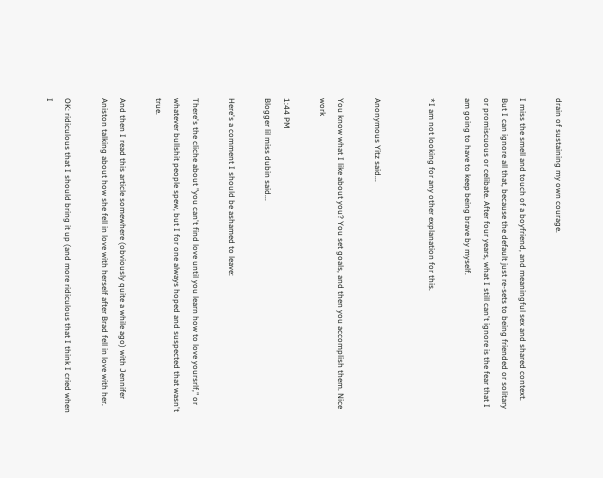drain of sustaining my own courage.

I miss the smell and touch of a boyfriend, and meaningful sex and shared context. But I can ignore all that, because the default just re-sets to being friended or solitary or promiscuous or celibate. After four years, what I still can't ignore is the fear that I am going to have to keep being brave by myself.

*I am not looking for any other explanation for this.


Anonymous Yitz said...

You know what I like about you? You set goals, and then you accomplish them. Nice work

1:44 PM
Blogger lil miss dubin said...

Here's a comment I should be ashamed to leave:

There's the cliche about "you can't find love until you learn how to love yoursrlf," or whatever bullshit people spew, but I for one always hoped and suspected that wasn't true.

And then I read this article somewhere (obviously quite a while ago) with Jennifer Aniston talking about how she fell in love with herself after Brad fell in love with her.

OK: ridiculous that I should bring it up (and more ridiculous that I think I cried when I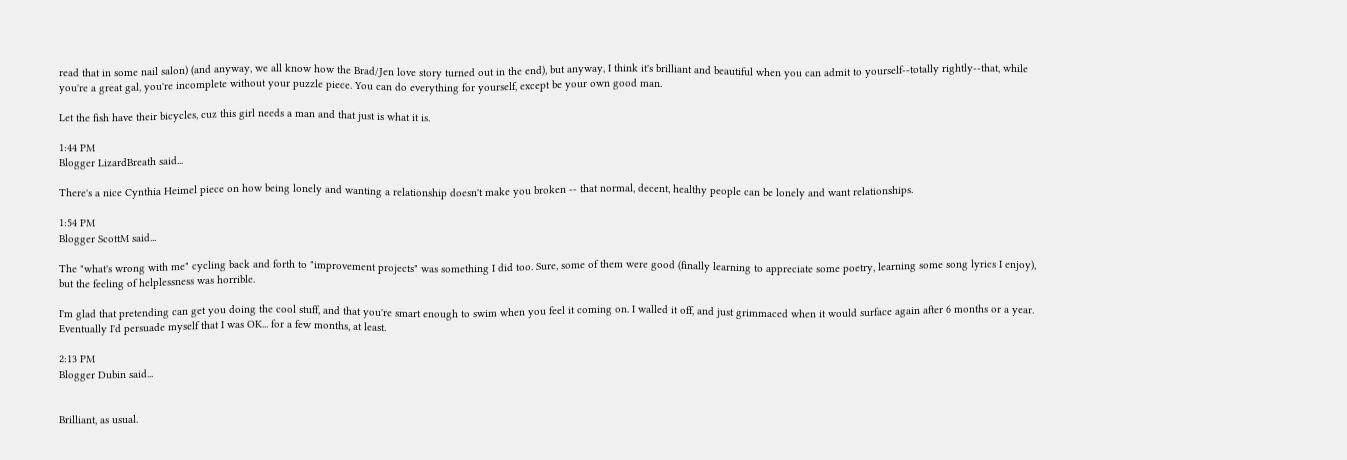read that in some nail salon) (and anyway, we all know how the Brad/Jen love story turned out in the end), but anyway, I think it's brilliant and beautiful when you can admit to yourself--totally rightly--that, while you're a great gal, you're incomplete without your puzzle piece. You can do everything for yourself, except be your own good man.

Let the fish have their bicycles, cuz this girl needs a man and that just is what it is.

1:44 PM
Blogger LizardBreath said...

There's a nice Cynthia Heimel piece on how being lonely and wanting a relationship doesn't make you broken -- that normal, decent, healthy people can be lonely and want relationships.

1:54 PM
Blogger ScottM said...

The "what's wrong with me" cycling back and forth to "improvement projects" was something I did too. Sure, some of them were good (finally learning to appreciate some poetry, learning some song lyrics I enjoy), but the feeling of helplessness was horrible.

I'm glad that pretending can get you doing the cool stuff, and that you're smart enough to swim when you feel it coming on. I walled it off, and just grimmaced when it would surface again after 6 months or a year. Eventually I'd persuade myself that I was OK... for a few months, at least.

2:13 PM
Blogger Dubin said...


Brilliant, as usual.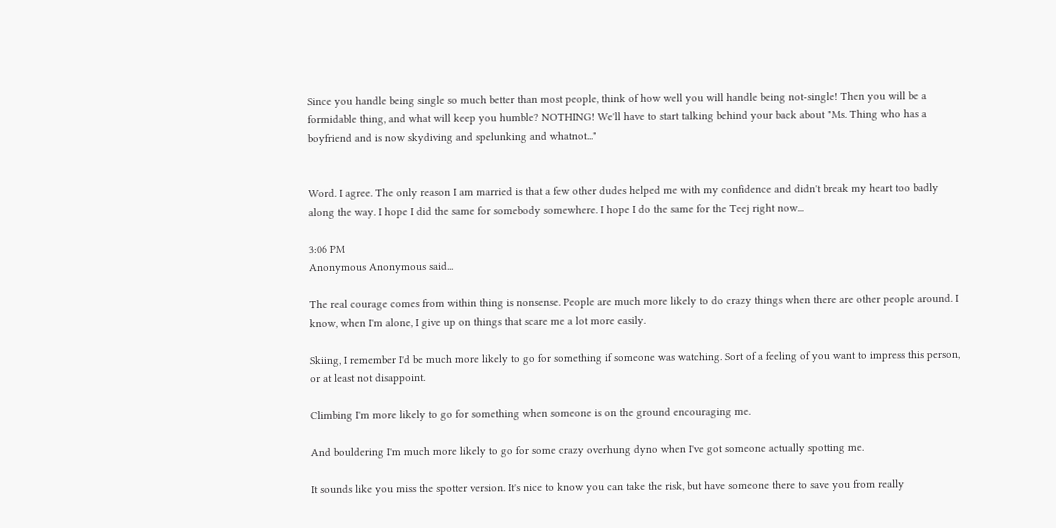Since you handle being single so much better than most people, think of how well you will handle being not-single! Then you will be a formidable thing, and what will keep you humble? NOTHING! We'll have to start talking behind your back about "Ms. Thing who has a boyfriend and is now skydiving and spelunking and whatnot..."


Word. I agree. The only reason I am married is that a few other dudes helped me with my confidence and didn't break my heart too badly along the way. I hope I did the same for somebody somewhere. I hope I do the same for the Teej right now...

3:06 PM
Anonymous Anonymous said...

The real courage comes from within thing is nonsense. People are much more likely to do crazy things when there are other people around. I know, when I'm alone, I give up on things that scare me a lot more easily.

Skiing, I remember I'd be much more likely to go for something if someone was watching. Sort of a feeling of you want to impress this person, or at least not disappoint.

Climbing I'm more likely to go for something when someone is on the ground encouraging me.

And bouldering I'm much more likely to go for some crazy overhung dyno when I've got someone actually spotting me.

It sounds like you miss the spotter version. It's nice to know you can take the risk, but have someone there to save you from really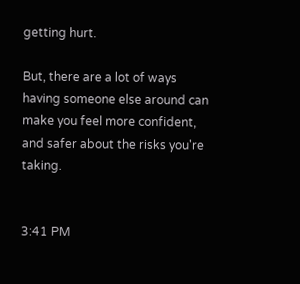getting hurt.

But, there are a lot of ways having someone else around can make you feel more confident, and safer about the risks you're taking.


3:41 PM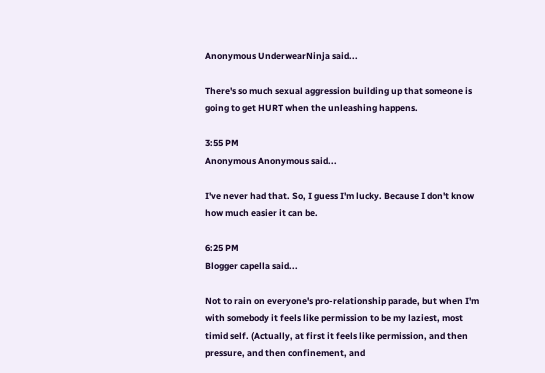Anonymous UnderwearNinja said...

There's so much sexual aggression building up that someone is going to get HURT when the unleashing happens.

3:55 PM
Anonymous Anonymous said...

I've never had that. So, I guess I'm lucky. Because I don't know how much easier it can be.

6:25 PM
Blogger capella said...

Not to rain on everyone's pro-relationship parade, but when I'm with somebody it feels like permission to be my laziest, most timid self. (Actually, at first it feels like permission, and then pressure, and then confinement, and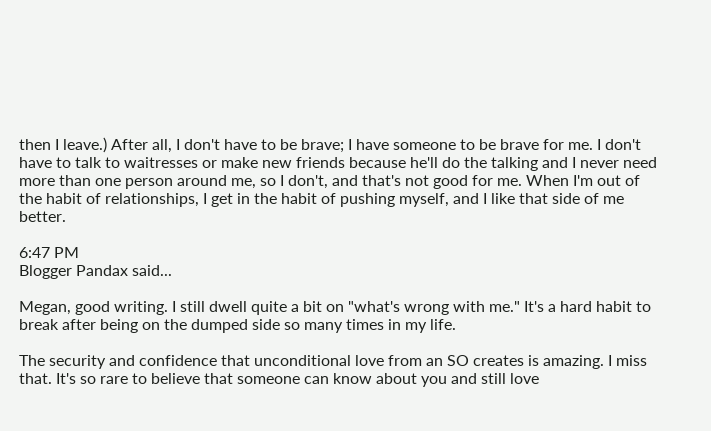then I leave.) After all, I don't have to be brave; I have someone to be brave for me. I don't have to talk to waitresses or make new friends because he'll do the talking and I never need more than one person around me, so I don't, and that's not good for me. When I'm out of the habit of relationships, I get in the habit of pushing myself, and I like that side of me better.

6:47 PM
Blogger Pandax said...

Megan, good writing. I still dwell quite a bit on "what's wrong with me." It's a hard habit to break after being on the dumped side so many times in my life.

The security and confidence that unconditional love from an SO creates is amazing. I miss that. It's so rare to believe that someone can know about you and still love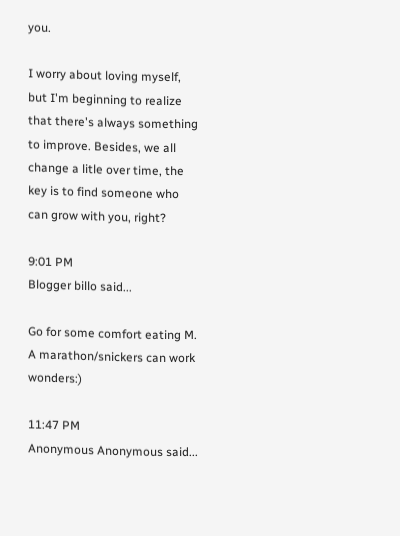you.

I worry about loving myself, but I'm beginning to realize that there's always something to improve. Besides, we all change a litle over time, the key is to find someone who can grow with you, right?

9:01 PM
Blogger billo said...

Go for some comfort eating M.
A marathon/snickers can work wonders:)

11:47 PM
Anonymous Anonymous said...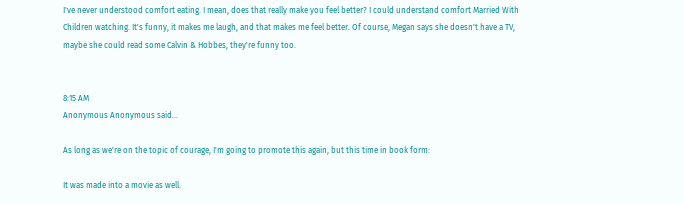I've never understood comfort eating. I mean, does that really make you feel better? I could understand comfort Married With Children watching. It's funny, it makes me laugh, and that makes me feel better. Of course, Megan says she doesn't have a TV, maybe she could read some Calvin & Hobbes, they're funny too.


8:15 AM
Anonymous Anonymous said...

As long as we're on the topic of courage, I'm going to promote this again, but this time in book form:

It was made into a movie as well.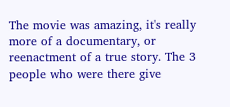The movie was amazing, it's really more of a documentary, or reenactment of a true story. The 3 people who were there give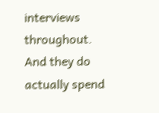interviews throughout. And they do actually spend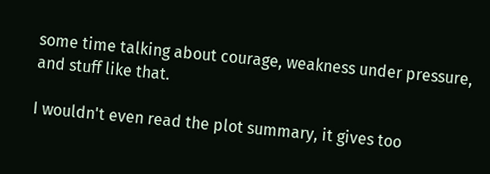some time talking about courage, weakness under pressure, and stuff like that.

I wouldn't even read the plot summary, it gives too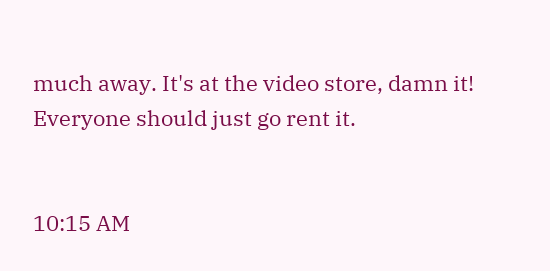much away. It's at the video store, damn it! Everyone should just go rent it.


10:15 AM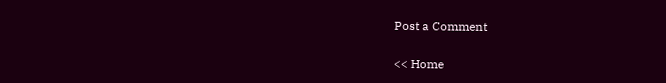Post a Comment

<< Home